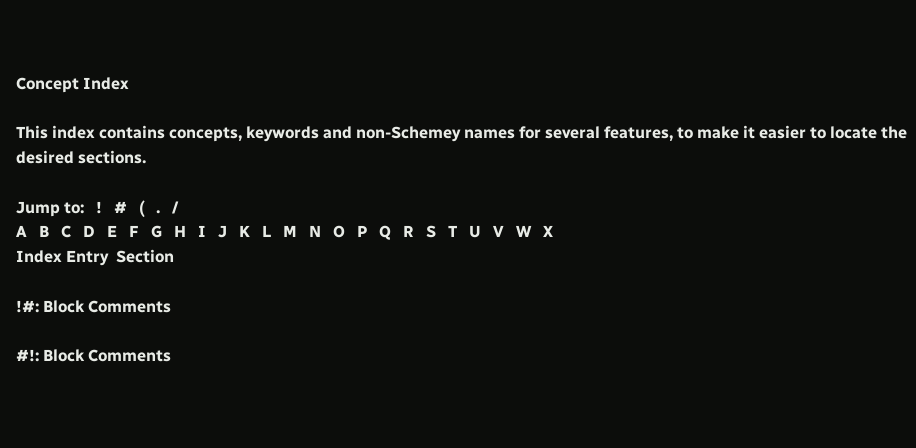Concept Index

This index contains concepts, keywords and non-Schemey names for several features, to make it easier to locate the desired sections.

Jump to:   !   #   (   .   /
A   B   C   D   E   F   G   H   I   J   K   L   M   N   O   P   Q   R   S   T   U   V   W   X
Index Entry  Section

!#: Block Comments

#!: Block Comments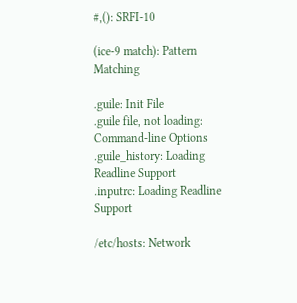#,(): SRFI-10

(ice-9 match): Pattern Matching

.guile: Init File
.guile file, not loading: Command-line Options
.guile_history: Loading Readline Support
.inputrc: Loading Readline Support

/etc/hosts: Network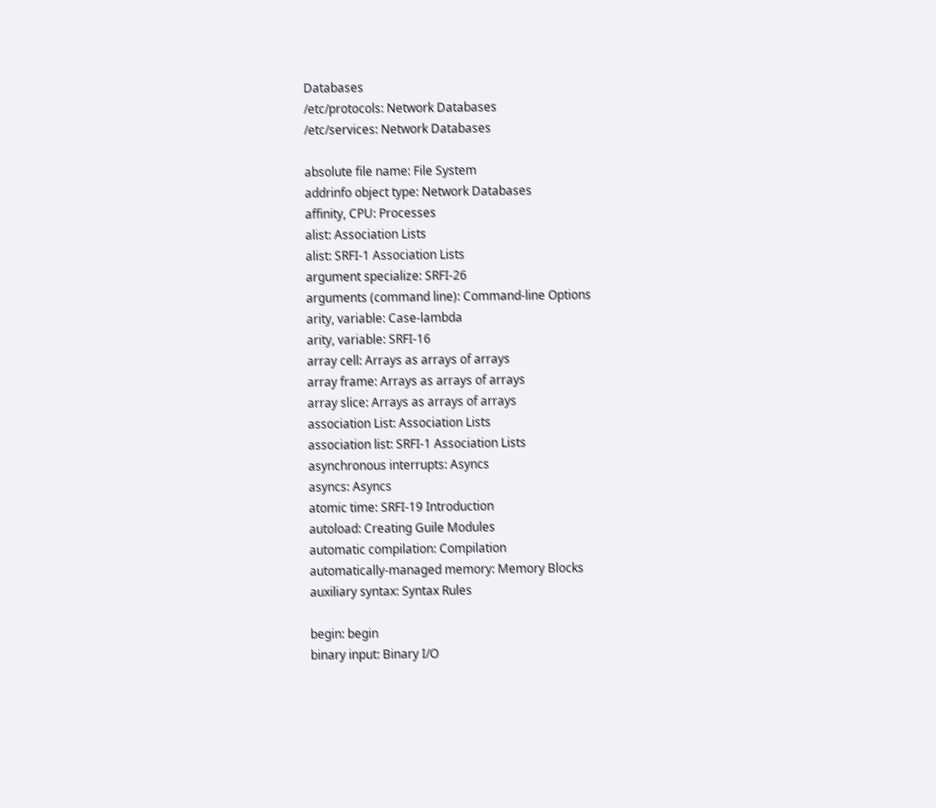Databases
/etc/protocols: Network Databases
/etc/services: Network Databases

absolute file name: File System
addrinfo object type: Network Databases
affinity, CPU: Processes
alist: Association Lists
alist: SRFI-1 Association Lists
argument specialize: SRFI-26
arguments (command line): Command-line Options
arity, variable: Case-lambda
arity, variable: SRFI-16
array cell: Arrays as arrays of arrays
array frame: Arrays as arrays of arrays
array slice: Arrays as arrays of arrays
association List: Association Lists
association list: SRFI-1 Association Lists
asynchronous interrupts: Asyncs
asyncs: Asyncs
atomic time: SRFI-19 Introduction
autoload: Creating Guile Modules
automatic compilation: Compilation
automatically-managed memory: Memory Blocks
auxiliary syntax: Syntax Rules

begin: begin
binary input: Binary I/O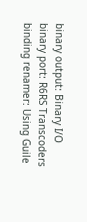binary output: Binary I/O
binary port: R6RS Transcoders
binding renamer: Using Guile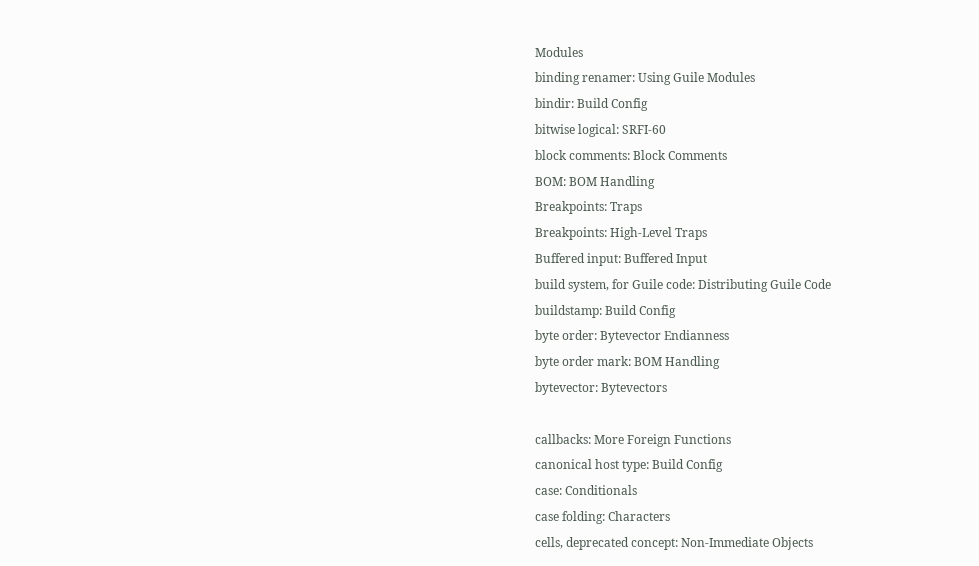Modules
binding renamer: Using Guile Modules
bindir: Build Config
bitwise logical: SRFI-60
block comments: Block Comments
BOM: BOM Handling
Breakpoints: Traps
Breakpoints: High-Level Traps
Buffered input: Buffered Input
build system, for Guile code: Distributing Guile Code
buildstamp: Build Config
byte order: Bytevector Endianness
byte order mark: BOM Handling
bytevector: Bytevectors

callbacks: More Foreign Functions
canonical host type: Build Config
case: Conditionals
case folding: Characters
cells, deprecated concept: Non-Immediate Objects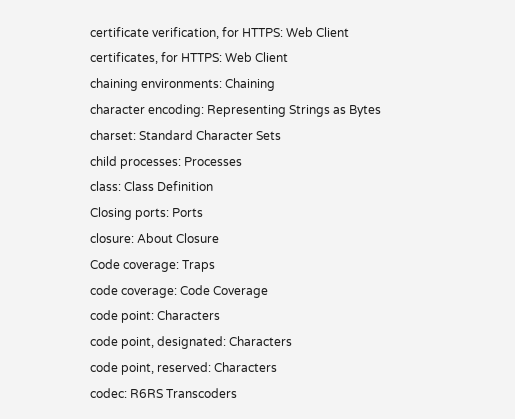certificate verification, for HTTPS: Web Client
certificates, for HTTPS: Web Client
chaining environments: Chaining
character encoding: Representing Strings as Bytes
charset: Standard Character Sets
child processes: Processes
class: Class Definition
Closing ports: Ports
closure: About Closure
Code coverage: Traps
code coverage: Code Coverage
code point: Characters
code point, designated: Characters
code point, reserved: Characters
codec: R6RS Transcoders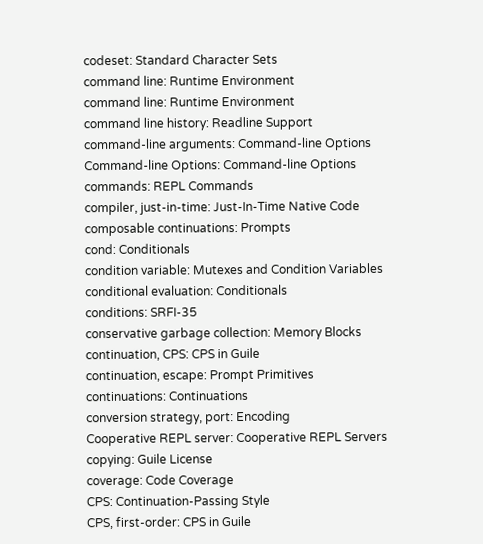codeset: Standard Character Sets
command line: Runtime Environment
command line: Runtime Environment
command line history: Readline Support
command-line arguments: Command-line Options
Command-line Options: Command-line Options
commands: REPL Commands
compiler, just-in-time: Just-In-Time Native Code
composable continuations: Prompts
cond: Conditionals
condition variable: Mutexes and Condition Variables
conditional evaluation: Conditionals
conditions: SRFI-35
conservative garbage collection: Memory Blocks
continuation, CPS: CPS in Guile
continuation, escape: Prompt Primitives
continuations: Continuations
conversion strategy, port: Encoding
Cooperative REPL server: Cooperative REPL Servers
copying: Guile License
coverage: Code Coverage
CPS: Continuation-Passing Style
CPS, first-order: CPS in Guile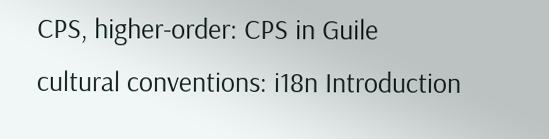CPS, higher-order: CPS in Guile
cultural conventions: i18n Introduction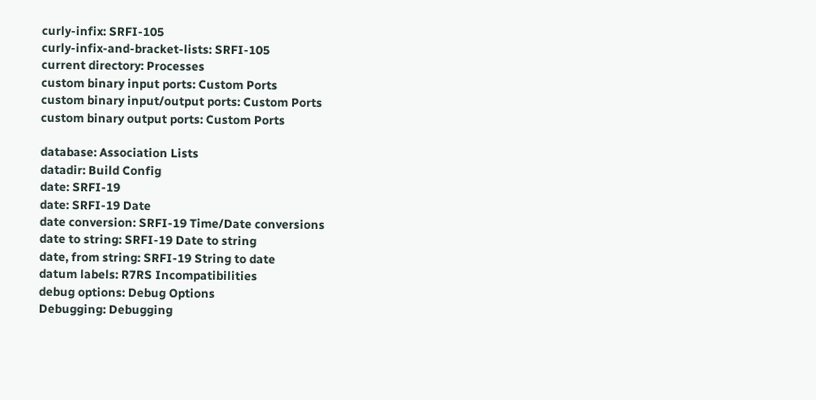curly-infix: SRFI-105
curly-infix-and-bracket-lists: SRFI-105
current directory: Processes
custom binary input ports: Custom Ports
custom binary input/output ports: Custom Ports
custom binary output ports: Custom Ports

database: Association Lists
datadir: Build Config
date: SRFI-19
date: SRFI-19 Date
date conversion: SRFI-19 Time/Date conversions
date to string: SRFI-19 Date to string
date, from string: SRFI-19 String to date
datum labels: R7RS Incompatibilities
debug options: Debug Options
Debugging: Debugging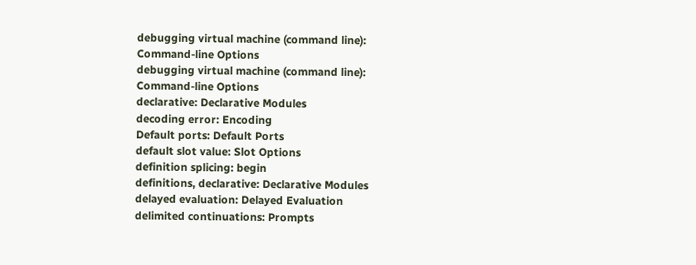debugging virtual machine (command line): Command-line Options
debugging virtual machine (command line): Command-line Options
declarative: Declarative Modules
decoding error: Encoding
Default ports: Default Ports
default slot value: Slot Options
definition splicing: begin
definitions, declarative: Declarative Modules
delayed evaluation: Delayed Evaluation
delimited continuations: Prompts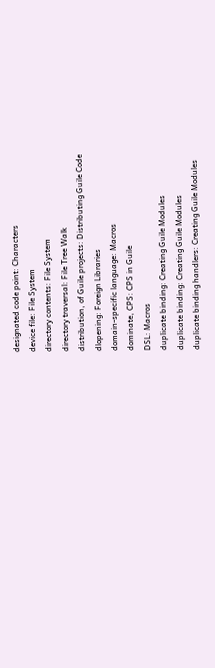designated code point: Characters
device file: File System
directory contents: File System
directory traversal: File Tree Walk
distribution, of Guile projects: Distributing Guile Code
dlopening: Foreign Libraries
domain-specific language: Macros
dominate, CPS: CPS in Guile
DSL: Macros
duplicate binding: Creating Guile Modules
duplicate binding: Creating Guile Modules
duplicate binding handlers: Creating Guile Modules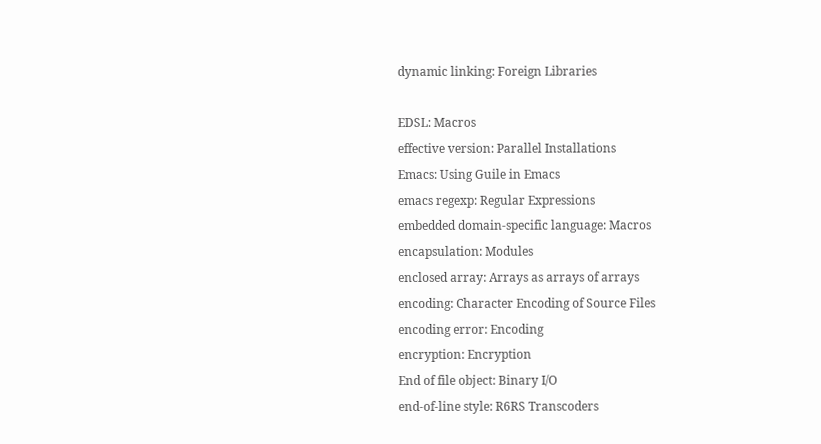dynamic linking: Foreign Libraries

EDSL: Macros
effective version: Parallel Installations
Emacs: Using Guile in Emacs
emacs regexp: Regular Expressions
embedded domain-specific language: Macros
encapsulation: Modules
enclosed array: Arrays as arrays of arrays
encoding: Character Encoding of Source Files
encoding error: Encoding
encryption: Encryption
End of file object: Binary I/O
end-of-line style: R6RS Transcoders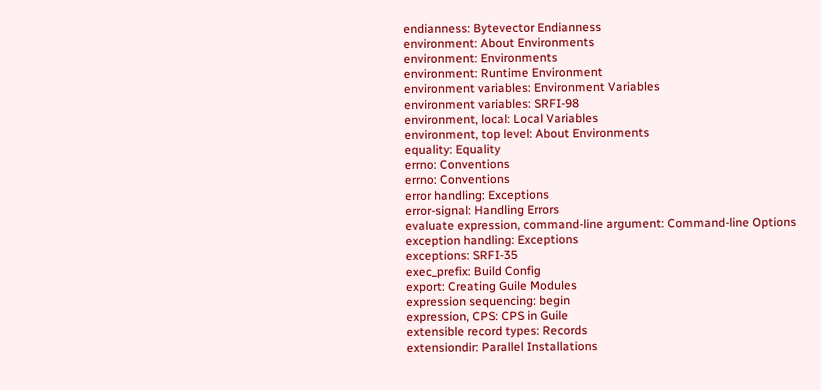endianness: Bytevector Endianness
environment: About Environments
environment: Environments
environment: Runtime Environment
environment variables: Environment Variables
environment variables: SRFI-98
environment, local: Local Variables
environment, top level: About Environments
equality: Equality
errno: Conventions
errno: Conventions
error handling: Exceptions
error-signal: Handling Errors
evaluate expression, command-line argument: Command-line Options
exception handling: Exceptions
exceptions: SRFI-35
exec_prefix: Build Config
export: Creating Guile Modules
expression sequencing: begin
expression, CPS: CPS in Guile
extensible record types: Records
extensiondir: Parallel Installations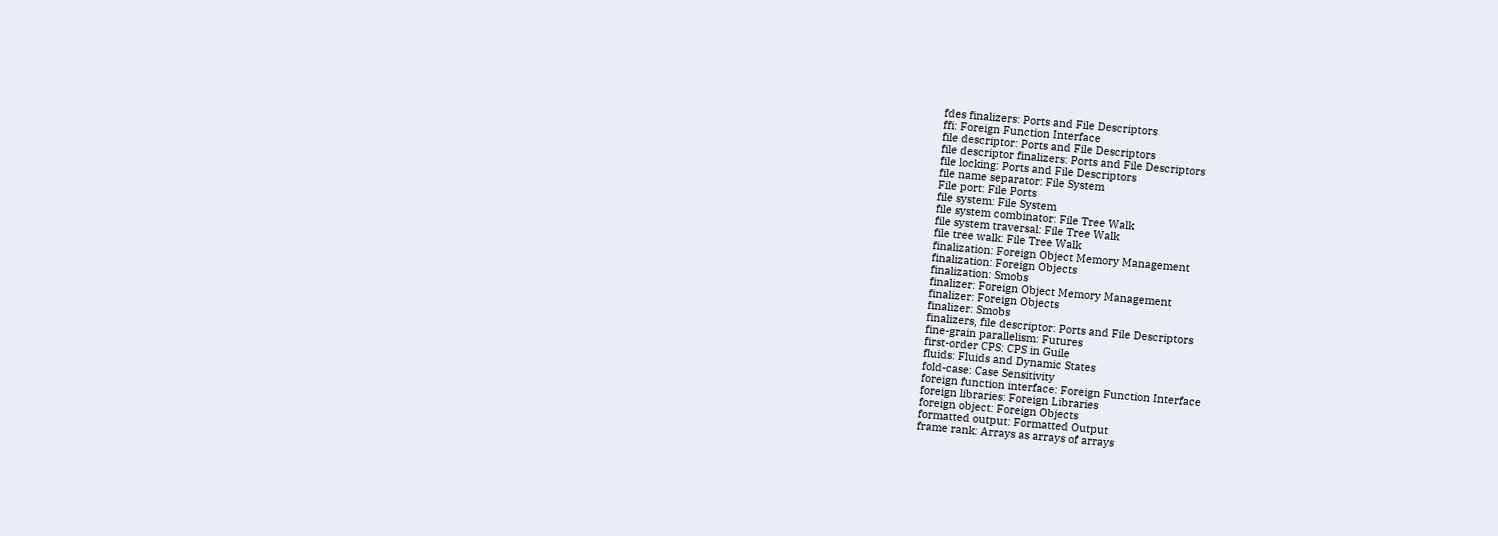fdes finalizers: Ports and File Descriptors
ffi: Foreign Function Interface
file descriptor: Ports and File Descriptors
file descriptor finalizers: Ports and File Descriptors
file locking: Ports and File Descriptors
file name separator: File System
File port: File Ports
file system: File System
file system combinator: File Tree Walk
file system traversal: File Tree Walk
file tree walk: File Tree Walk
finalization: Foreign Object Memory Management
finalization: Foreign Objects
finalization: Smobs
finalizer: Foreign Object Memory Management
finalizer: Foreign Objects
finalizer: Smobs
finalizers, file descriptor: Ports and File Descriptors
fine-grain parallelism: Futures
first-order CPS: CPS in Guile
fluids: Fluids and Dynamic States
fold-case: Case Sensitivity
foreign function interface: Foreign Function Interface
foreign libraries: Foreign Libraries
foreign object: Foreign Objects
formatted output: Formatted Output
frame rank: Arrays as arrays of arrays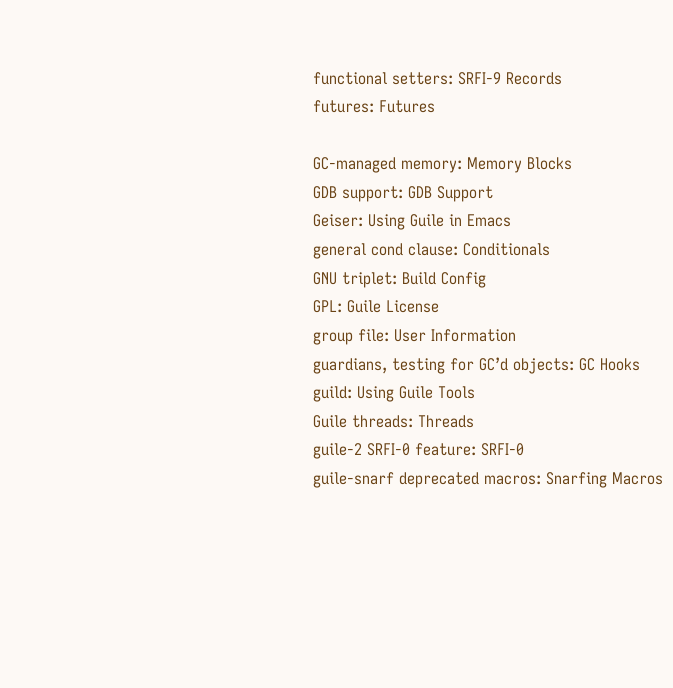functional setters: SRFI-9 Records
futures: Futures

GC-managed memory: Memory Blocks
GDB support: GDB Support
Geiser: Using Guile in Emacs
general cond clause: Conditionals
GNU triplet: Build Config
GPL: Guile License
group file: User Information
guardians, testing for GC’d objects: GC Hooks
guild: Using Guile Tools
Guile threads: Threads
guile-2 SRFI-0 feature: SRFI-0
guile-snarf deprecated macros: Snarfing Macros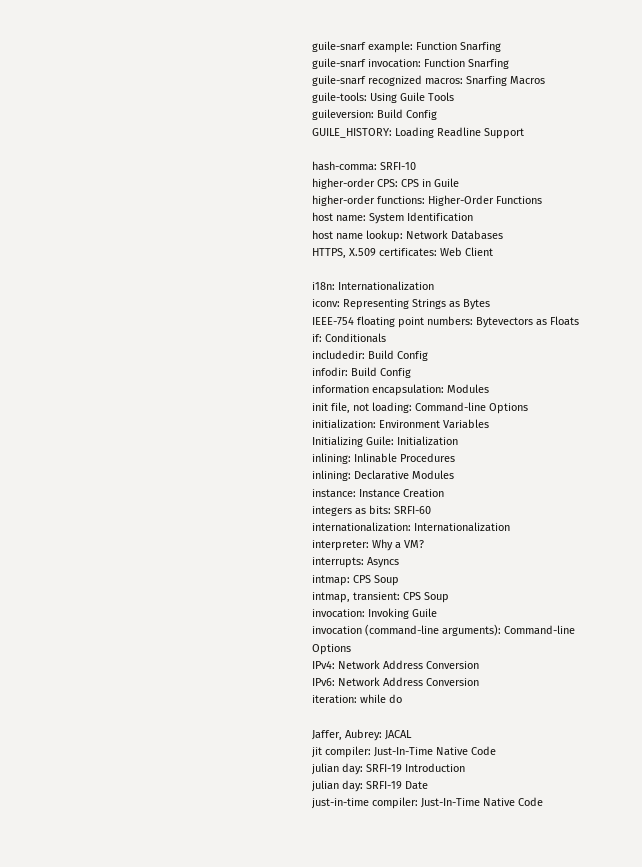guile-snarf example: Function Snarfing
guile-snarf invocation: Function Snarfing
guile-snarf recognized macros: Snarfing Macros
guile-tools: Using Guile Tools
guileversion: Build Config
GUILE_HISTORY: Loading Readline Support

hash-comma: SRFI-10
higher-order CPS: CPS in Guile
higher-order functions: Higher-Order Functions
host name: System Identification
host name lookup: Network Databases
HTTPS, X.509 certificates: Web Client

i18n: Internationalization
iconv: Representing Strings as Bytes
IEEE-754 floating point numbers: Bytevectors as Floats
if: Conditionals
includedir: Build Config
infodir: Build Config
information encapsulation: Modules
init file, not loading: Command-line Options
initialization: Environment Variables
Initializing Guile: Initialization
inlining: Inlinable Procedures
inlining: Declarative Modules
instance: Instance Creation
integers as bits: SRFI-60
internationalization: Internationalization
interpreter: Why a VM?
interrupts: Asyncs
intmap: CPS Soup
intmap, transient: CPS Soup
invocation: Invoking Guile
invocation (command-line arguments): Command-line Options
IPv4: Network Address Conversion
IPv6: Network Address Conversion
iteration: while do

Jaffer, Aubrey: JACAL
jit compiler: Just-In-Time Native Code
julian day: SRFI-19 Introduction
julian day: SRFI-19 Date
just-in-time compiler: Just-In-Time Native Code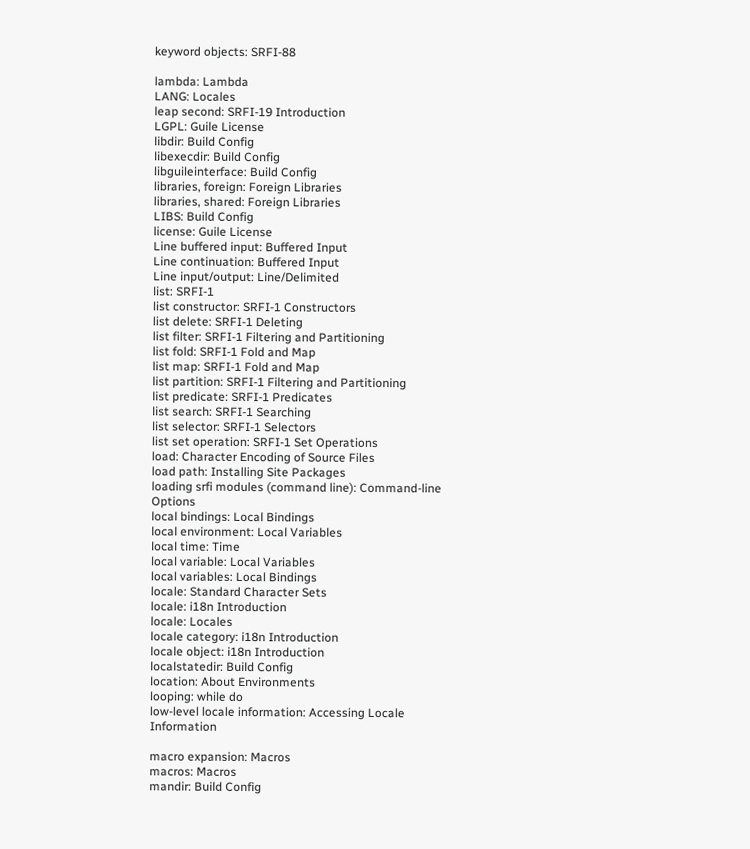keyword objects: SRFI-88

lambda: Lambda
LANG: Locales
leap second: SRFI-19 Introduction
LGPL: Guile License
libdir: Build Config
libexecdir: Build Config
libguileinterface: Build Config
libraries, foreign: Foreign Libraries
libraries, shared: Foreign Libraries
LIBS: Build Config
license: Guile License
Line buffered input: Buffered Input
Line continuation: Buffered Input
Line input/output: Line/Delimited
list: SRFI-1
list constructor: SRFI-1 Constructors
list delete: SRFI-1 Deleting
list filter: SRFI-1 Filtering and Partitioning
list fold: SRFI-1 Fold and Map
list map: SRFI-1 Fold and Map
list partition: SRFI-1 Filtering and Partitioning
list predicate: SRFI-1 Predicates
list search: SRFI-1 Searching
list selector: SRFI-1 Selectors
list set operation: SRFI-1 Set Operations
load: Character Encoding of Source Files
load path: Installing Site Packages
loading srfi modules (command line): Command-line Options
local bindings: Local Bindings
local environment: Local Variables
local time: Time
local variable: Local Variables
local variables: Local Bindings
locale: Standard Character Sets
locale: i18n Introduction
locale: Locales
locale category: i18n Introduction
locale object: i18n Introduction
localstatedir: Build Config
location: About Environments
looping: while do
low-level locale information: Accessing Locale Information

macro expansion: Macros
macros: Macros
mandir: Build Config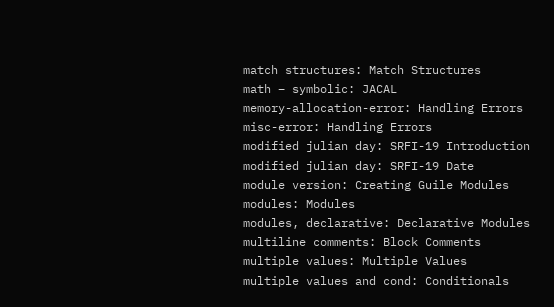match structures: Match Structures
math – symbolic: JACAL
memory-allocation-error: Handling Errors
misc-error: Handling Errors
modified julian day: SRFI-19 Introduction
modified julian day: SRFI-19 Date
module version: Creating Guile Modules
modules: Modules
modules, declarative: Declarative Modules
multiline comments: Block Comments
multiple values: Multiple Values
multiple values and cond: Conditionals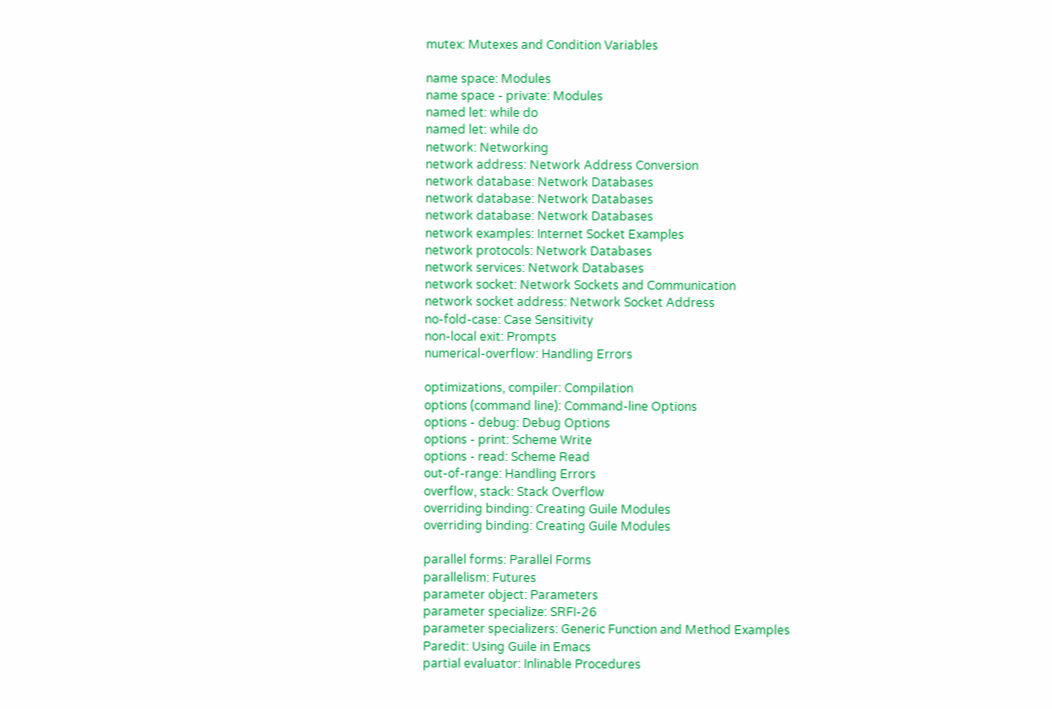mutex: Mutexes and Condition Variables

name space: Modules
name space - private: Modules
named let: while do
named let: while do
network: Networking
network address: Network Address Conversion
network database: Network Databases
network database: Network Databases
network database: Network Databases
network examples: Internet Socket Examples
network protocols: Network Databases
network services: Network Databases
network socket: Network Sockets and Communication
network socket address: Network Socket Address
no-fold-case: Case Sensitivity
non-local exit: Prompts
numerical-overflow: Handling Errors

optimizations, compiler: Compilation
options (command line): Command-line Options
options - debug: Debug Options
options - print: Scheme Write
options - read: Scheme Read
out-of-range: Handling Errors
overflow, stack: Stack Overflow
overriding binding: Creating Guile Modules
overriding binding: Creating Guile Modules

parallel forms: Parallel Forms
parallelism: Futures
parameter object: Parameters
parameter specialize: SRFI-26
parameter specializers: Generic Function and Method Examples
Paredit: Using Guile in Emacs
partial evaluator: Inlinable Procedures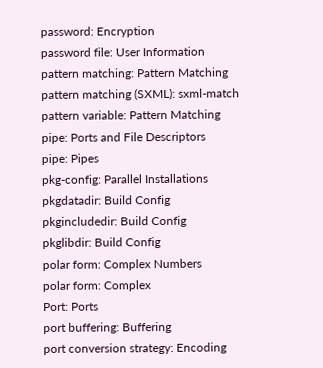password: Encryption
password file: User Information
pattern matching: Pattern Matching
pattern matching (SXML): sxml-match
pattern variable: Pattern Matching
pipe: Ports and File Descriptors
pipe: Pipes
pkg-config: Parallel Installations
pkgdatadir: Build Config
pkgincludedir: Build Config
pkglibdir: Build Config
polar form: Complex Numbers
polar form: Complex
Port: Ports
port buffering: Buffering
port conversion strategy: Encoding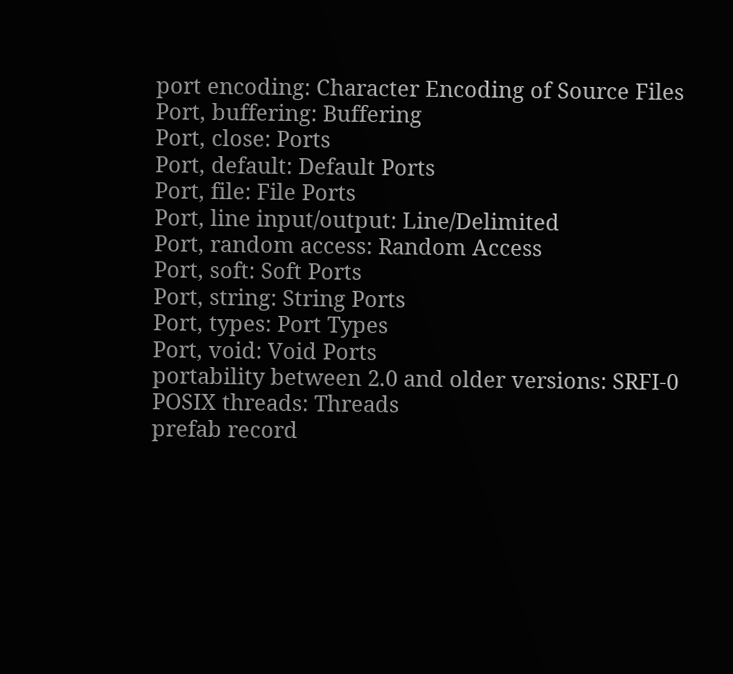port encoding: Character Encoding of Source Files
Port, buffering: Buffering
Port, close: Ports
Port, default: Default Ports
Port, file: File Ports
Port, line input/output: Line/Delimited
Port, random access: Random Access
Port, soft: Soft Ports
Port, string: String Ports
Port, types: Port Types
Port, void: Void Ports
portability between 2.0 and older versions: SRFI-0
POSIX threads: Threads
prefab record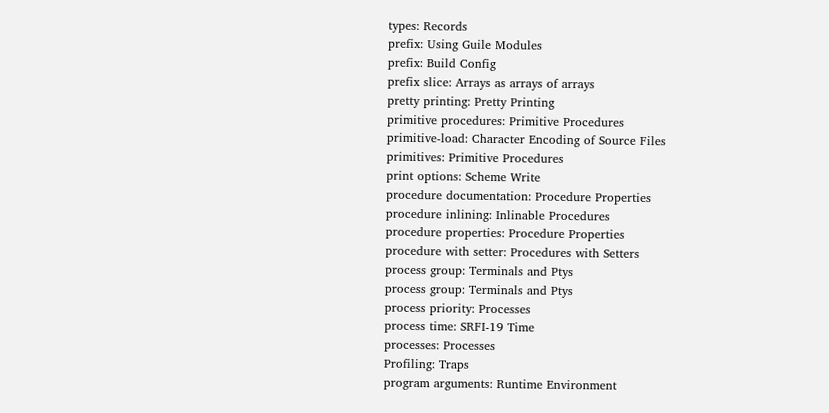types: Records
prefix: Using Guile Modules
prefix: Build Config
prefix slice: Arrays as arrays of arrays
pretty printing: Pretty Printing
primitive procedures: Primitive Procedures
primitive-load: Character Encoding of Source Files
primitives: Primitive Procedures
print options: Scheme Write
procedure documentation: Procedure Properties
procedure inlining: Inlinable Procedures
procedure properties: Procedure Properties
procedure with setter: Procedures with Setters
process group: Terminals and Ptys
process group: Terminals and Ptys
process priority: Processes
process time: SRFI-19 Time
processes: Processes
Profiling: Traps
program arguments: Runtime Environment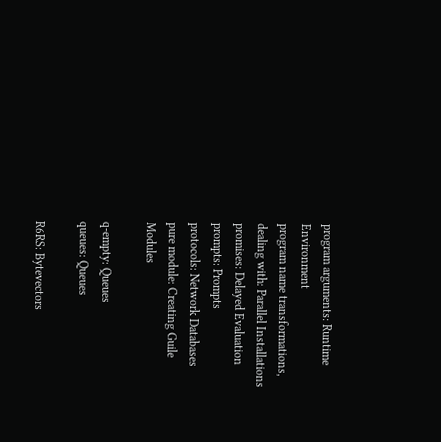program arguments: Runtime Environment
program name transformations, dealing with: Parallel Installations
promises: Delayed Evaluation
prompts: Prompts
protocols: Network Databases
pure module: Creating Guile Modules

q-empty: Queues
queues: Queues

R6RS: Bytevectors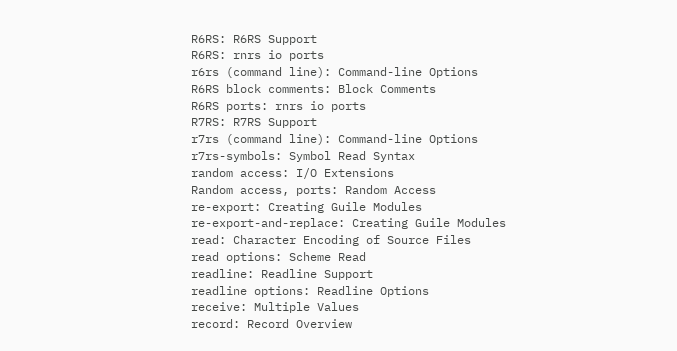R6RS: R6RS Support
R6RS: rnrs io ports
r6rs (command line): Command-line Options
R6RS block comments: Block Comments
R6RS ports: rnrs io ports
R7RS: R7RS Support
r7rs (command line): Command-line Options
r7rs-symbols: Symbol Read Syntax
random access: I/O Extensions
Random access, ports: Random Access
re-export: Creating Guile Modules
re-export-and-replace: Creating Guile Modules
read: Character Encoding of Source Files
read options: Scheme Read
readline: Readline Support
readline options: Readline Options
receive: Multiple Values
record: Record Overview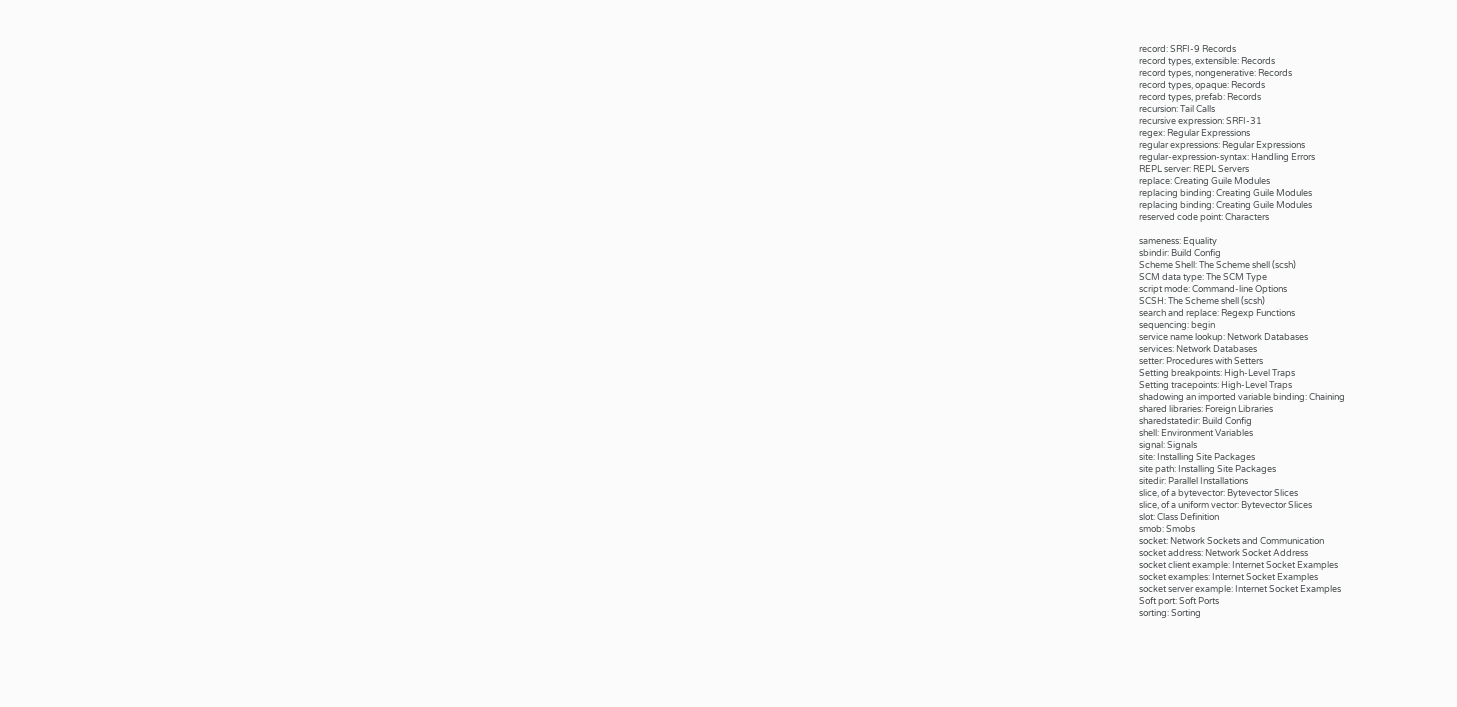record: SRFI-9 Records
record types, extensible: Records
record types, nongenerative: Records
record types, opaque: Records
record types, prefab: Records
recursion: Tail Calls
recursive expression: SRFI-31
regex: Regular Expressions
regular expressions: Regular Expressions
regular-expression-syntax: Handling Errors
REPL server: REPL Servers
replace: Creating Guile Modules
replacing binding: Creating Guile Modules
replacing binding: Creating Guile Modules
reserved code point: Characters

sameness: Equality
sbindir: Build Config
Scheme Shell: The Scheme shell (scsh)
SCM data type: The SCM Type
script mode: Command-line Options
SCSH: The Scheme shell (scsh)
search and replace: Regexp Functions
sequencing: begin
service name lookup: Network Databases
services: Network Databases
setter: Procedures with Setters
Setting breakpoints: High-Level Traps
Setting tracepoints: High-Level Traps
shadowing an imported variable binding: Chaining
shared libraries: Foreign Libraries
sharedstatedir: Build Config
shell: Environment Variables
signal: Signals
site: Installing Site Packages
site path: Installing Site Packages
sitedir: Parallel Installations
slice, of a bytevector: Bytevector Slices
slice, of a uniform vector: Bytevector Slices
slot: Class Definition
smob: Smobs
socket: Network Sockets and Communication
socket address: Network Socket Address
socket client example: Internet Socket Examples
socket examples: Internet Socket Examples
socket server example: Internet Socket Examples
Soft port: Soft Ports
sorting: Sorting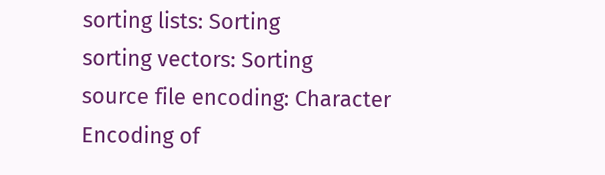sorting lists: Sorting
sorting vectors: Sorting
source file encoding: Character Encoding of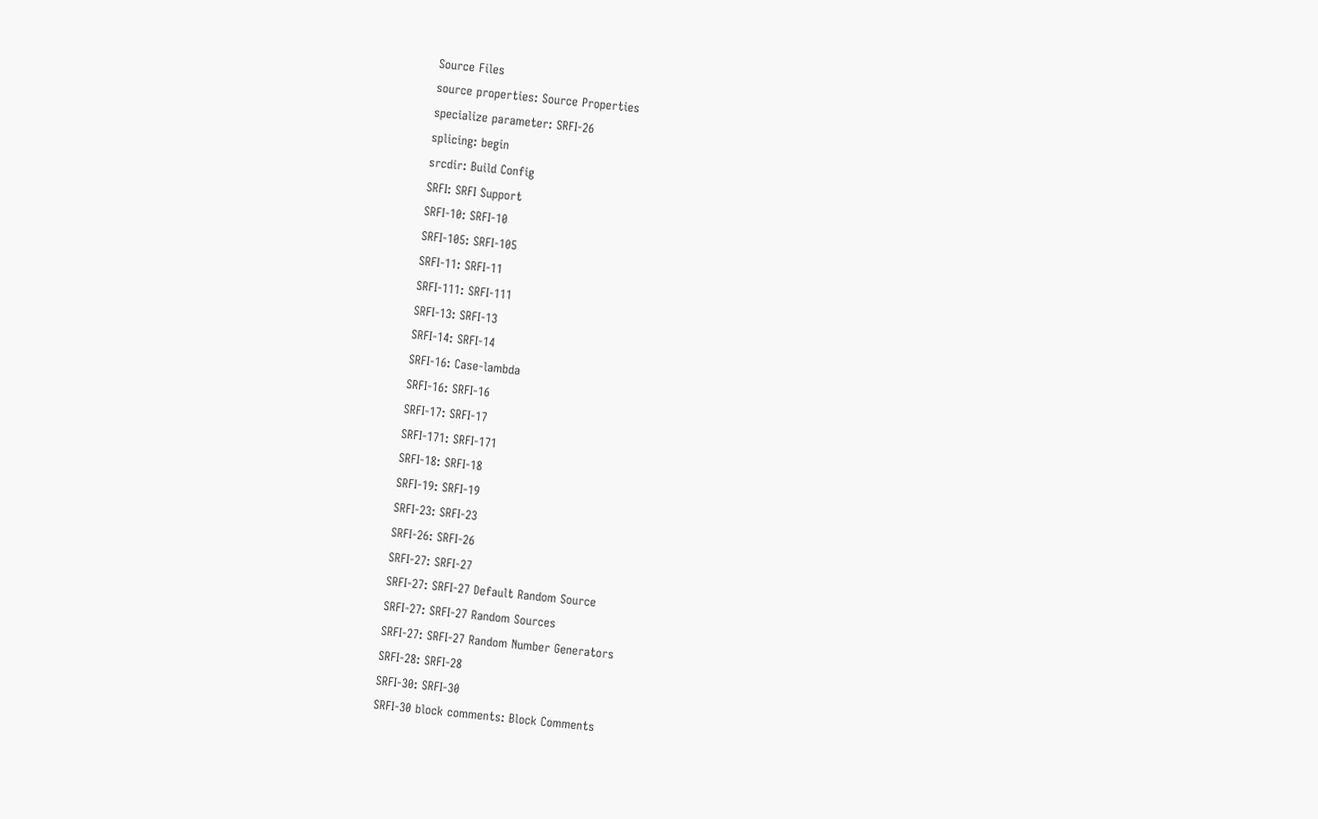Source Files
source properties: Source Properties
specialize parameter: SRFI-26
splicing: begin
srcdir: Build Config
SRFI: SRFI Support
SRFI-10: SRFI-10
SRFI-105: SRFI-105
SRFI-11: SRFI-11
SRFI-111: SRFI-111
SRFI-13: SRFI-13
SRFI-14: SRFI-14
SRFI-16: Case-lambda
SRFI-16: SRFI-16
SRFI-17: SRFI-17
SRFI-171: SRFI-171
SRFI-18: SRFI-18
SRFI-19: SRFI-19
SRFI-23: SRFI-23
SRFI-26: SRFI-26
SRFI-27: SRFI-27
SRFI-27: SRFI-27 Default Random Source
SRFI-27: SRFI-27 Random Sources
SRFI-27: SRFI-27 Random Number Generators
SRFI-28: SRFI-28
SRFI-30: SRFI-30
SRFI-30 block comments: Block Comments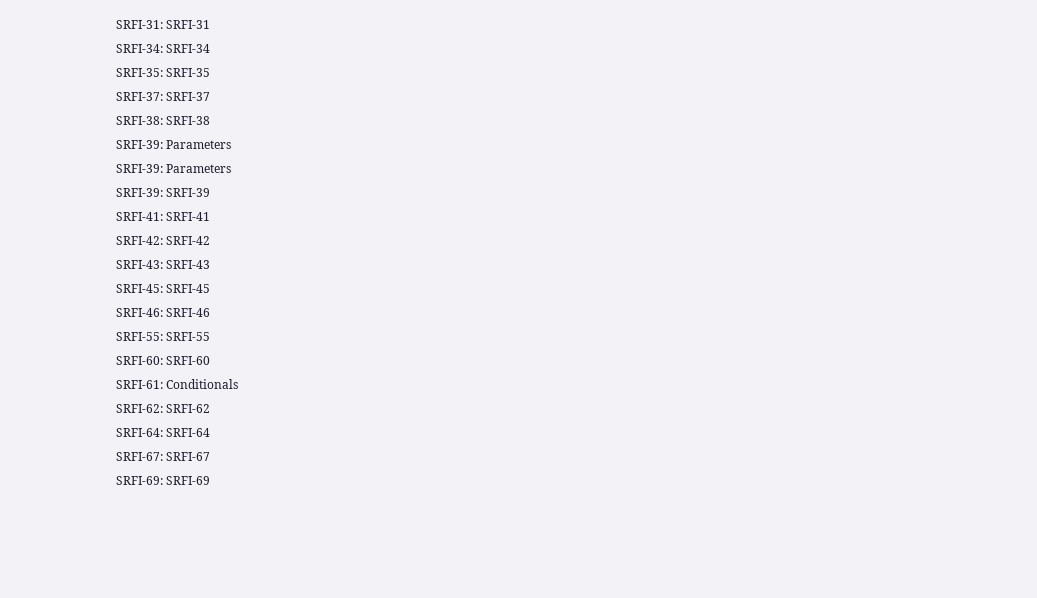SRFI-31: SRFI-31
SRFI-34: SRFI-34
SRFI-35: SRFI-35
SRFI-37: SRFI-37
SRFI-38: SRFI-38
SRFI-39: Parameters
SRFI-39: Parameters
SRFI-39: SRFI-39
SRFI-41: SRFI-41
SRFI-42: SRFI-42
SRFI-43: SRFI-43
SRFI-45: SRFI-45
SRFI-46: SRFI-46
SRFI-55: SRFI-55
SRFI-60: SRFI-60
SRFI-61: Conditionals
SRFI-62: SRFI-62
SRFI-64: SRFI-64
SRFI-67: SRFI-67
SRFI-69: SRFI-69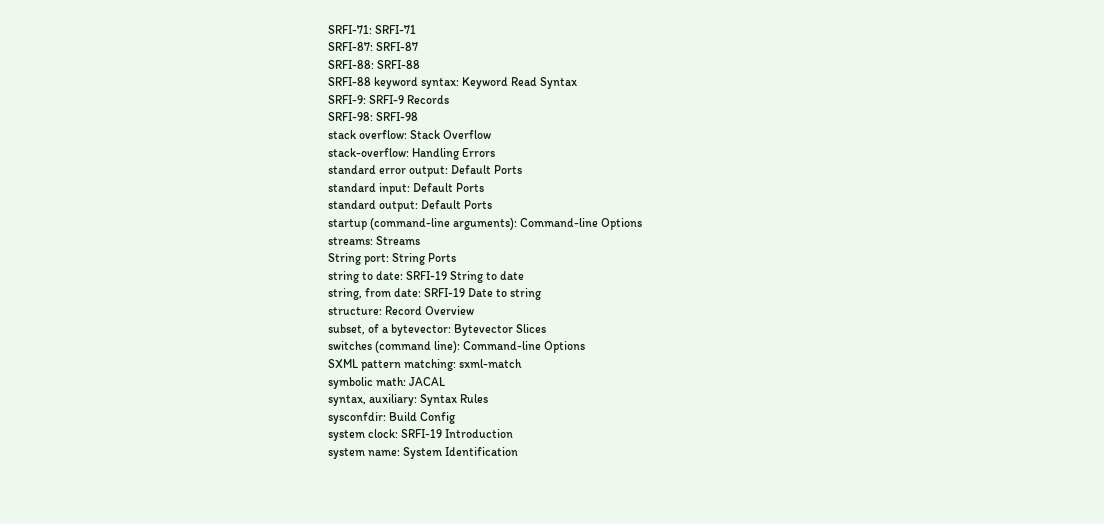SRFI-71: SRFI-71
SRFI-87: SRFI-87
SRFI-88: SRFI-88
SRFI-88 keyword syntax: Keyword Read Syntax
SRFI-9: SRFI-9 Records
SRFI-98: SRFI-98
stack overflow: Stack Overflow
stack-overflow: Handling Errors
standard error output: Default Ports
standard input: Default Ports
standard output: Default Ports
startup (command-line arguments): Command-line Options
streams: Streams
String port: String Ports
string to date: SRFI-19 String to date
string, from date: SRFI-19 Date to string
structure: Record Overview
subset, of a bytevector: Bytevector Slices
switches (command line): Command-line Options
SXML pattern matching: sxml-match
symbolic math: JACAL
syntax, auxiliary: Syntax Rules
sysconfdir: Build Config
system clock: SRFI-19 Introduction
system name: System Identification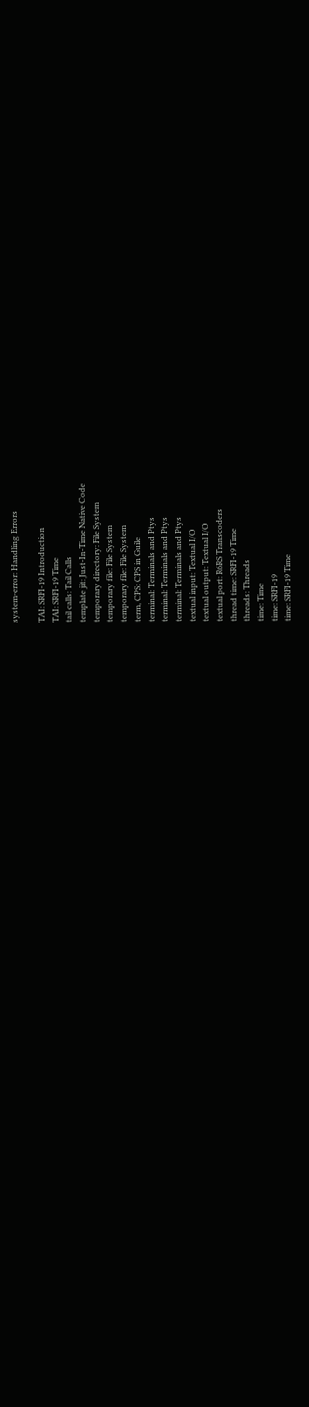system-error: Handling Errors

TAI: SRFI-19 Introduction
TAI: SRFI-19 Time
tail calls: Tail Calls
template jit: Just-In-Time Native Code
temporary directory: File System
temporary file: File System
temporary file: File System
term, CPS: CPS in Guile
terminal: Terminals and Ptys
terminal: Terminals and Ptys
terminal: Terminals and Ptys
textual input: Textual I/O
textual output: Textual I/O
textual port: R6RS Transcoders
thread time: SRFI-19 Time
threads: Threads
time: Time
time: SRFI-19
time: SRFI-19 Time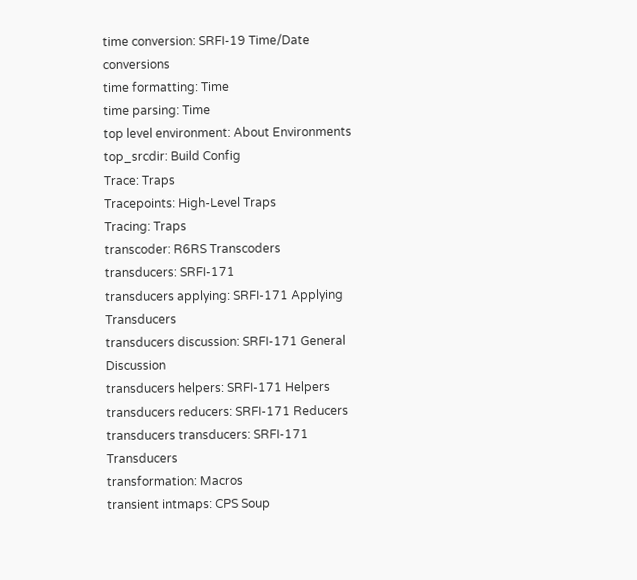time conversion: SRFI-19 Time/Date conversions
time formatting: Time
time parsing: Time
top level environment: About Environments
top_srcdir: Build Config
Trace: Traps
Tracepoints: High-Level Traps
Tracing: Traps
transcoder: R6RS Transcoders
transducers: SRFI-171
transducers applying: SRFI-171 Applying Transducers
transducers discussion: SRFI-171 General Discussion
transducers helpers: SRFI-171 Helpers
transducers reducers: SRFI-171 Reducers
transducers transducers: SRFI-171 Transducers
transformation: Macros
transient intmaps: CPS Soup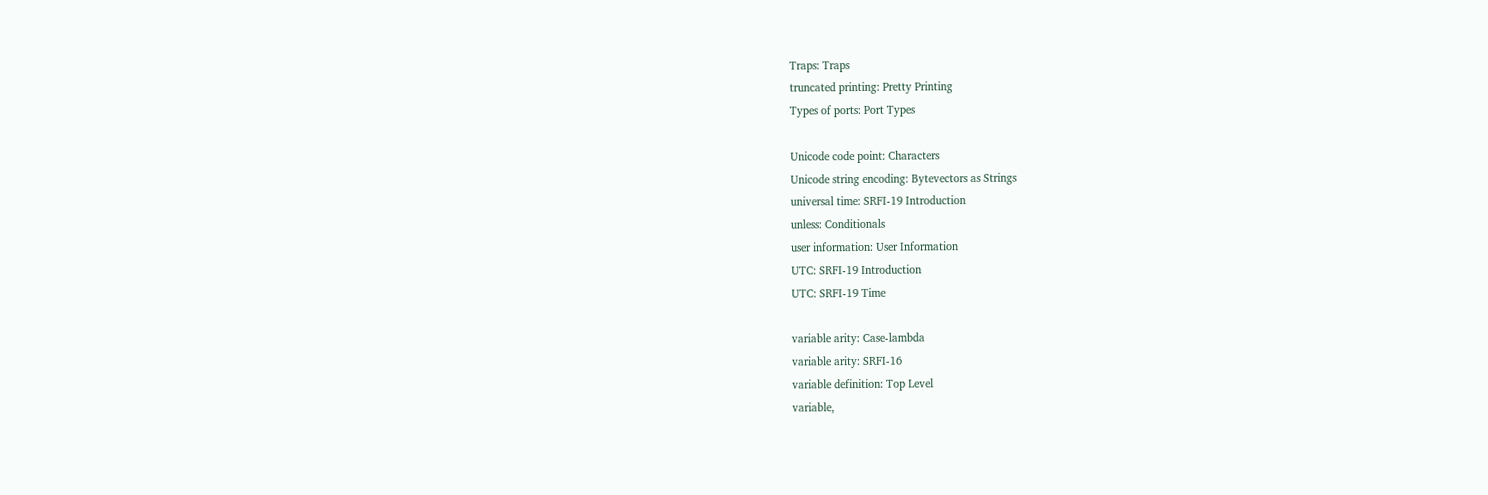Traps: Traps
truncated printing: Pretty Printing
Types of ports: Port Types

Unicode code point: Characters
Unicode string encoding: Bytevectors as Strings
universal time: SRFI-19 Introduction
unless: Conditionals
user information: User Information
UTC: SRFI-19 Introduction
UTC: SRFI-19 Time

variable arity: Case-lambda
variable arity: SRFI-16
variable definition: Top Level
variable,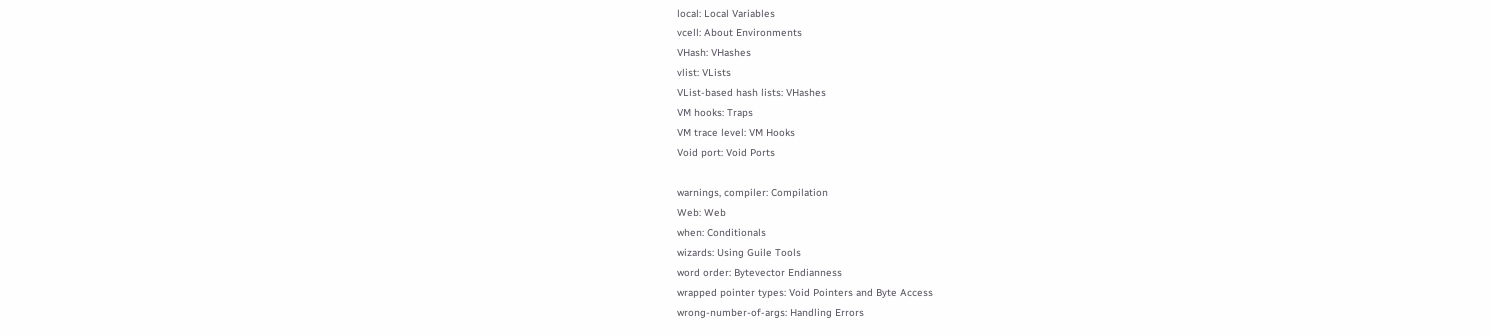local: Local Variables
vcell: About Environments
VHash: VHashes
vlist: VLists
VList-based hash lists: VHashes
VM hooks: Traps
VM trace level: VM Hooks
Void port: Void Ports

warnings, compiler: Compilation
Web: Web
when: Conditionals
wizards: Using Guile Tools
word order: Bytevector Endianness
wrapped pointer types: Void Pointers and Byte Access
wrong-number-of-args: Handling Errors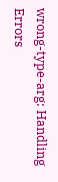wrong-type-arg: Handling Errors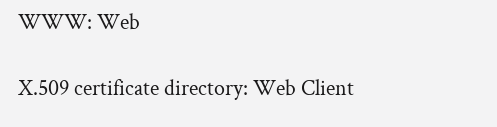WWW: Web

X.509 certificate directory: Web Client